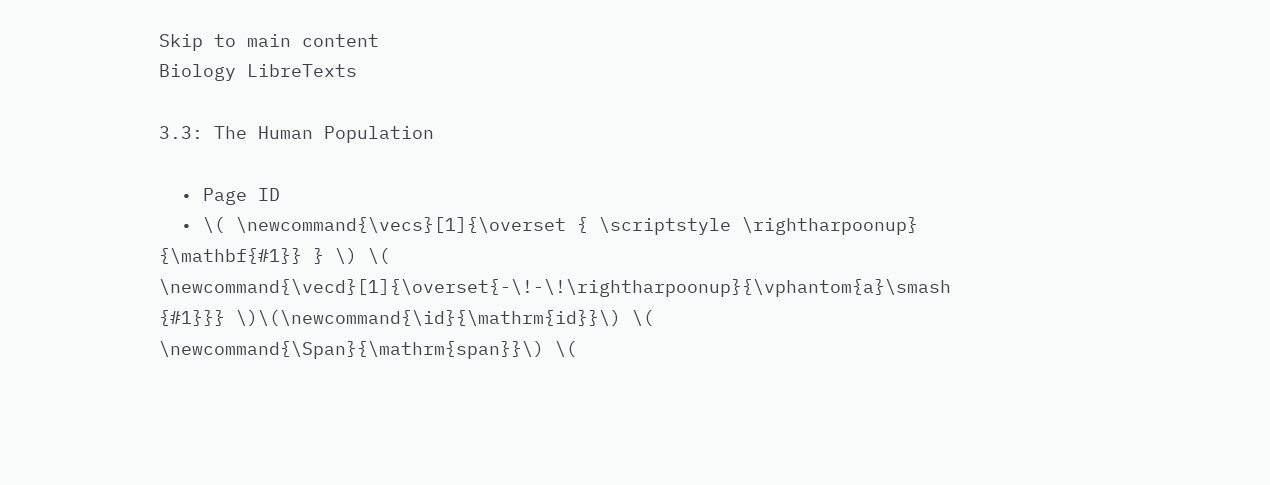Skip to main content
Biology LibreTexts

3.3: The Human Population

  • Page ID
  • \( \newcommand{\vecs}[1]{\overset { \scriptstyle \rightharpoonup} {\mathbf{#1}} } \) \( \newcommand{\vecd}[1]{\overset{-\!-\!\rightharpoonup}{\vphantom{a}\smash {#1}}} \)\(\newcommand{\id}{\mathrm{id}}\) \( \newcommand{\Span}{\mathrm{span}}\) \(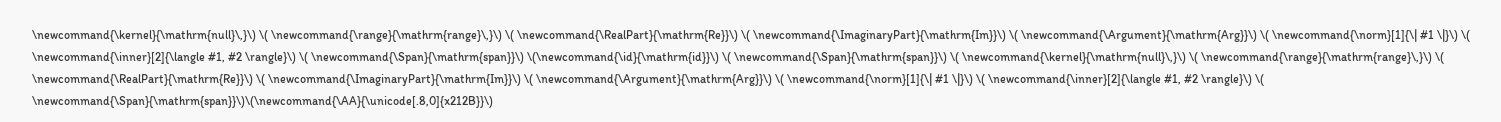\newcommand{\kernel}{\mathrm{null}\,}\) \( \newcommand{\range}{\mathrm{range}\,}\) \( \newcommand{\RealPart}{\mathrm{Re}}\) \( \newcommand{\ImaginaryPart}{\mathrm{Im}}\) \( \newcommand{\Argument}{\mathrm{Arg}}\) \( \newcommand{\norm}[1]{\| #1 \|}\) \( \newcommand{\inner}[2]{\langle #1, #2 \rangle}\) \( \newcommand{\Span}{\mathrm{span}}\) \(\newcommand{\id}{\mathrm{id}}\) \( \newcommand{\Span}{\mathrm{span}}\) \( \newcommand{\kernel}{\mathrm{null}\,}\) \( \newcommand{\range}{\mathrm{range}\,}\) \( \newcommand{\RealPart}{\mathrm{Re}}\) \( \newcommand{\ImaginaryPart}{\mathrm{Im}}\) \( \newcommand{\Argument}{\mathrm{Arg}}\) \( \newcommand{\norm}[1]{\| #1 \|}\) \( \newcommand{\inner}[2]{\langle #1, #2 \rangle}\) \( \newcommand{\Span}{\mathrm{span}}\)\(\newcommand{\AA}{\unicode[.8,0]{x212B}}\)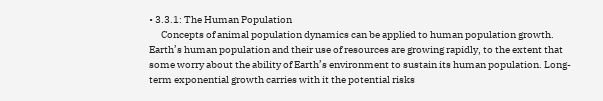• 3.3.1: The Human Population
      Concepts of animal population dynamics can be applied to human population growth. Earth’s human population and their use of resources are growing rapidly, to the extent that some worry about the ability of Earth’s environment to sustain its human population. Long-term exponential growth carries with it the potential risks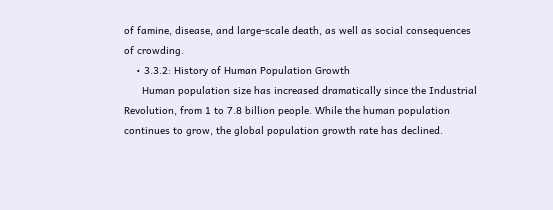of famine, disease, and large-scale death, as well as social consequences of crowding.
    • 3.3.2: History of Human Population Growth
      Human population size has increased dramatically since the Industrial Revolution, from 1 to 7.8 billion people. While the human population continues to grow, the global population growth rate has declined.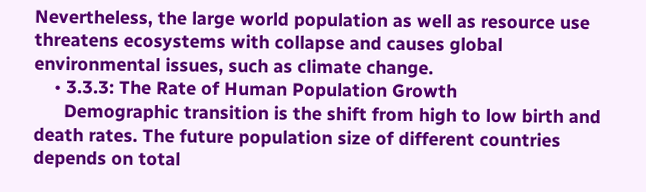Nevertheless, the large world population as well as resource use threatens ecosystems with collapse and causes global environmental issues, such as climate change.
    • 3.3.3: The Rate of Human Population Growth
      Demographic transition is the shift from high to low birth and death rates. The future population size of different countries depends on total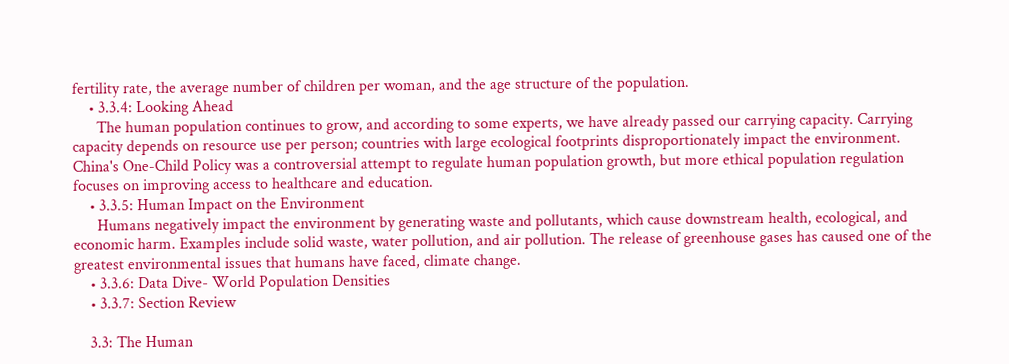fertility rate, the average number of children per woman, and the age structure of the population.
    • 3.3.4: Looking Ahead
      The human population continues to grow, and according to some experts, we have already passed our carrying capacity. Carrying capacity depends on resource use per person; countries with large ecological footprints disproportionately impact the environment. China's One-Child Policy was a controversial attempt to regulate human population growth, but more ethical population regulation focuses on improving access to healthcare and education.
    • 3.3.5: Human Impact on the Environment
      Humans negatively impact the environment by generating waste and pollutants, which cause downstream health, ecological, and economic harm. Examples include solid waste, water pollution, and air pollution. The release of greenhouse gases has caused one of the greatest environmental issues that humans have faced, climate change.
    • 3.3.6: Data Dive- World Population Densities
    • 3.3.7: Section Review

    3.3: The Human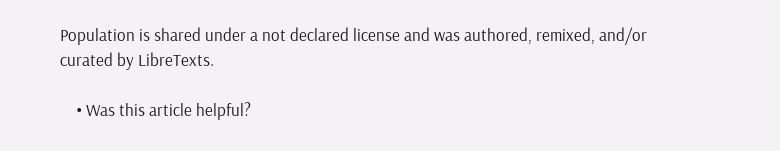Population is shared under a not declared license and was authored, remixed, and/or curated by LibreTexts.

    • Was this article helpful?